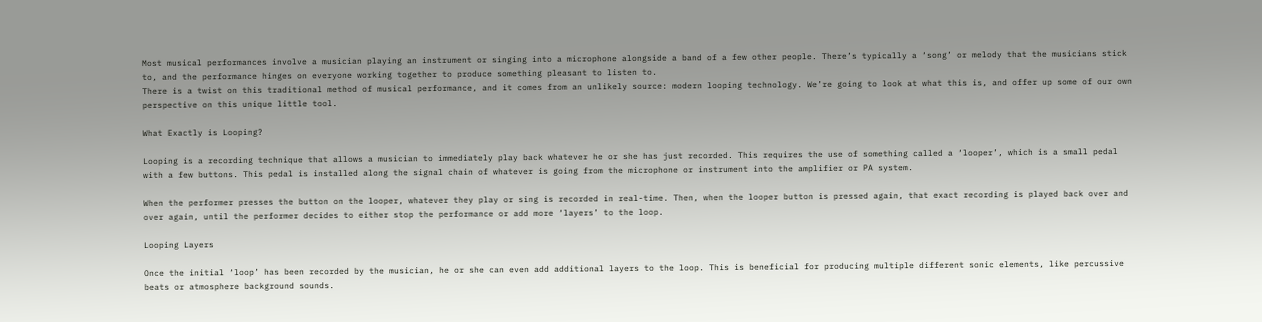Most musical performances involve a musician playing an instrument or singing into a microphone alongside a band of a few other people. There’s typically a ‘song’ or melody that the musicians stick to, and the performance hinges on everyone working together to produce something pleasant to listen to.
There is a twist on this traditional method of musical performance, and it comes from an unlikely source: modern looping technology. We’re going to look at what this is, and offer up some of our own perspective on this unique little tool.

What Exactly is Looping?

Looping is a recording technique that allows a musician to immediately play back whatever he or she has just recorded. This requires the use of something called a ‘looper’, which is a small pedal with a few buttons. This pedal is installed along the signal chain of whatever is going from the microphone or instrument into the amplifier or PA system.

When the performer presses the button on the looper, whatever they play or sing is recorded in real-time. Then, when the looper button is pressed again, that exact recording is played back over and over again, until the performer decides to either stop the performance or add more ‘layers’ to the loop.

Looping Layers

Once the initial ‘loop’ has been recorded by the musician, he or she can even add additional layers to the loop. This is beneficial for producing multiple different sonic elements, like percussive beats or atmosphere background sounds.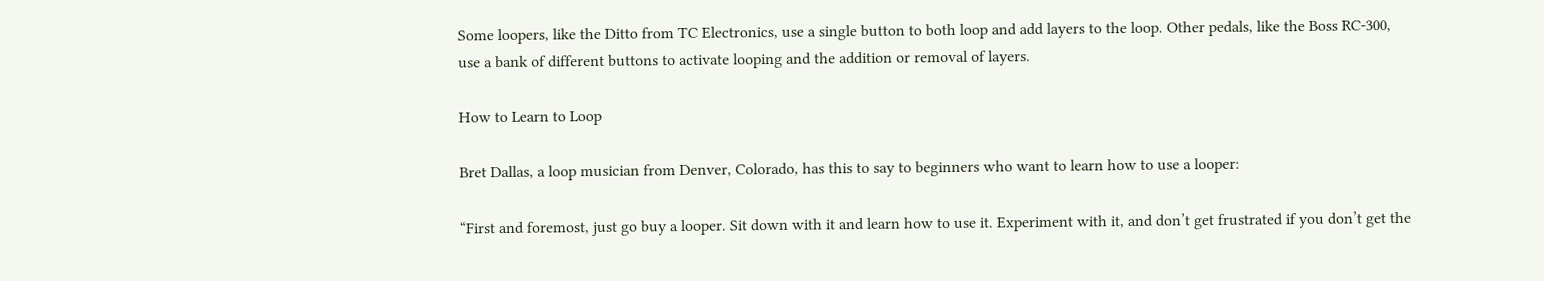Some loopers, like the Ditto from TC Electronics, use a single button to both loop and add layers to the loop. Other pedals, like the Boss RC-300, use a bank of different buttons to activate looping and the addition or removal of layers.

How to Learn to Loop

Bret Dallas, a loop musician from Denver, Colorado, has this to say to beginners who want to learn how to use a looper:

“First and foremost, just go buy a looper. Sit down with it and learn how to use it. Experiment with it, and don’t get frustrated if you don’t get the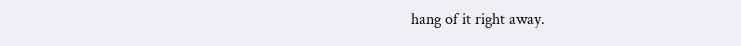hang of it right away.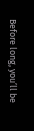Before long, you’ll be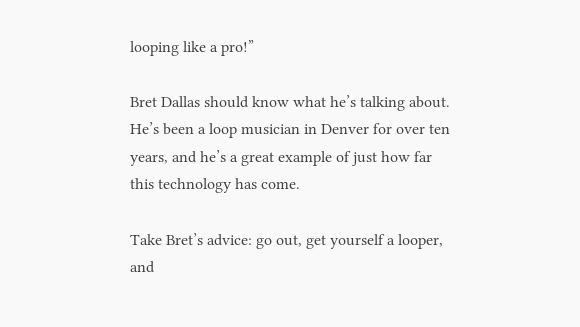looping like a pro!”

Bret Dallas should know what he’s talking about. He’s been a loop musician in Denver for over ten years, and he’s a great example of just how far this technology has come.

Take Bret’s advice: go out, get yourself a looper, and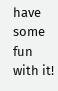have some fun with it!